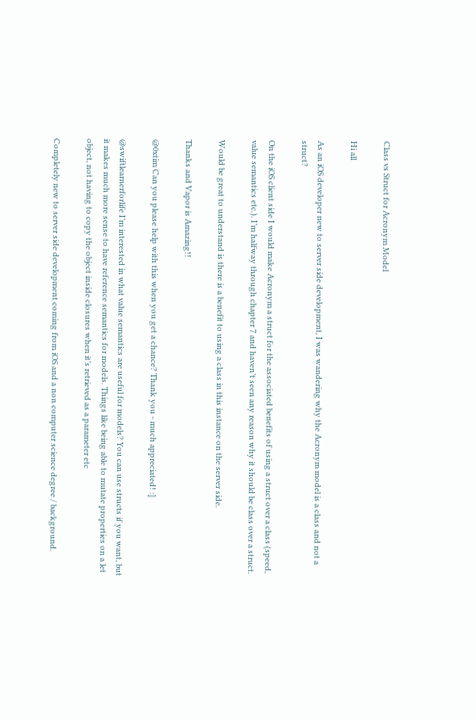Class vs Struct for Acronym Model

Hi all

As an iOS developer new to server side development, I was wandering why the Acronym model is a class and not a struct?

On the iOS client side I would make Acronym a struct for the associated benefits of using a struct over a class (speed, value semantics etc.). I’m halfway through chapter 7 and haven’t seen any reason why it should be class over a struct.

Would be great to understand is there is a benefit to using a class in this instance on the server side.

Thanks and Vapor is Amazing!!

@0xtim Can you please help with this when you get a chance? Thank you - much appreciated! :]

@swiftlearnerforlife I’m interested in what value semantics are useful for models? You can use structs if you want, but it makes much more sense to have reference semantics for models. Things like being able to mutate properties on a let object, not having to copy the object inside closures when it’s retrieved as a parameter etc

Completely new to server side development coming from iOS and a non computer science degree / background.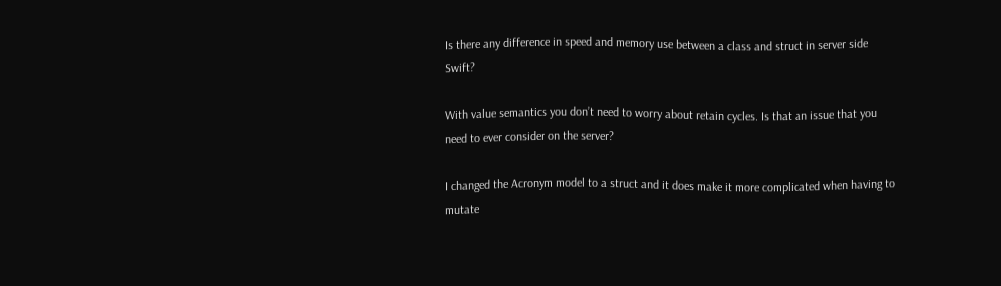Is there any difference in speed and memory use between a class and struct in server side Swift?

With value semantics you don’t need to worry about retain cycles. Is that an issue that you need to ever consider on the server?

I changed the Acronym model to a struct and it does make it more complicated when having to mutate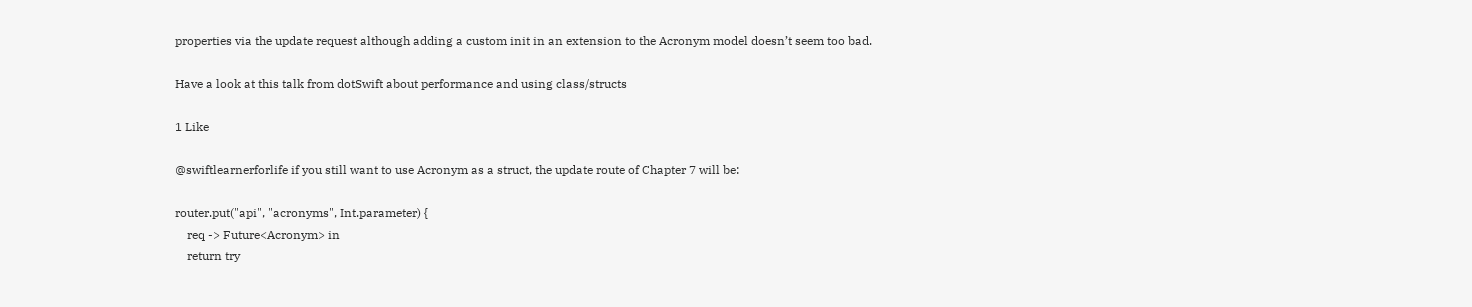properties via the update request although adding a custom init in an extension to the Acronym model doesn’t seem too bad.

Have a look at this talk from dotSwift about performance and using class/structs

1 Like

@swiftlearnerforlife if you still want to use Acronym as a struct, the update route of Chapter 7 will be:

router.put("api", "acronyms", Int.parameter) {
    req -> Future<Acronym> in
    return try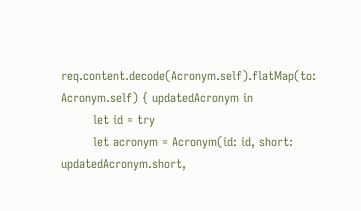req.content.decode(Acronym.self).flatMap(to: Acronym.self) { updatedAcronym in
        let id = try
        let acronym = Acronym(id: id, short: updatedAcronym.short,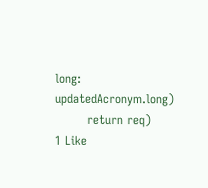long: updatedAcronym.long)
        return req)
1 Like